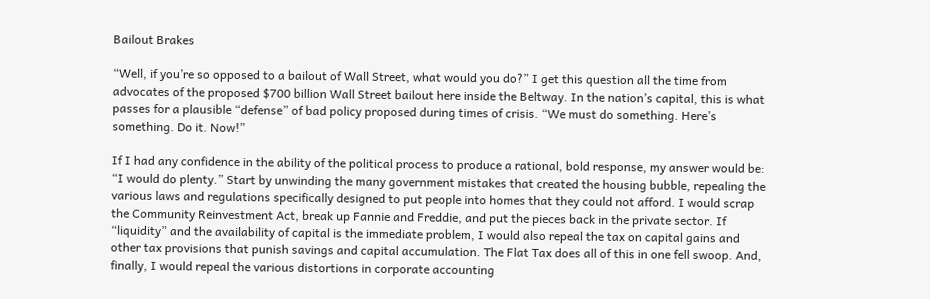Bailout Brakes

“Well, if you’re so opposed to a bailout of Wall Street, what would you do?” I get this question all the time from advocates of the proposed $700 billion Wall Street bailout here inside the Beltway. In the nation’s capital, this is what passes for a plausible “defense” of bad policy proposed during times of crisis. “We must do something. Here’s something. Do it. Now!”

If I had any confidence in the ability of the political process to produce a rational, bold response, my answer would be: “I would do plenty.” Start by unwinding the many government mistakes that created the housing bubble, repealing the various laws and regulations specifically designed to put people into homes that they could not afford. I would scrap the Community Reinvestment Act, break up Fannie and Freddie, and put the pieces back in the private sector. If “liquidity” and the availability of capital is the immediate problem, I would also repeal the tax on capital gains and other tax provisions that punish savings and capital accumulation. The Flat Tax does all of this in one fell swoop. And, finally, I would repeal the various distortions in corporate accounting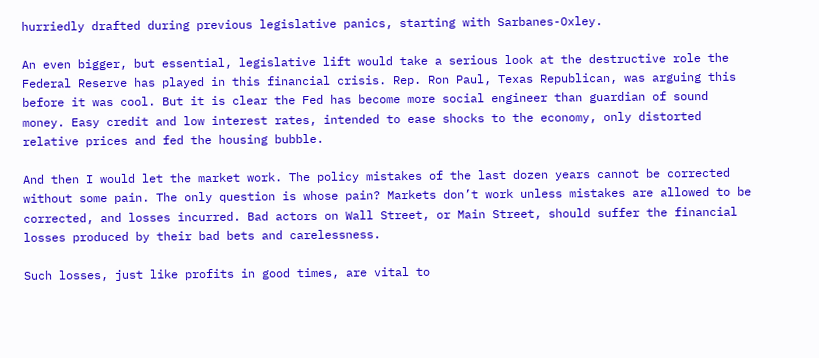hurriedly drafted during previous legislative panics, starting with Sarbanes-Oxley.

An even bigger, but essential, legislative lift would take a serious look at the destructive role the Federal Reserve has played in this financial crisis. Rep. Ron Paul, Texas Republican, was arguing this before it was cool. But it is clear the Fed has become more social engineer than guardian of sound money. Easy credit and low interest rates, intended to ease shocks to the economy, only distorted relative prices and fed the housing bubble.

And then I would let the market work. The policy mistakes of the last dozen years cannot be corrected without some pain. The only question is whose pain? Markets don’t work unless mistakes are allowed to be corrected, and losses incurred. Bad actors on Wall Street, or Main Street, should suffer the financial losses produced by their bad bets and carelessness.

Such losses, just like profits in good times, are vital to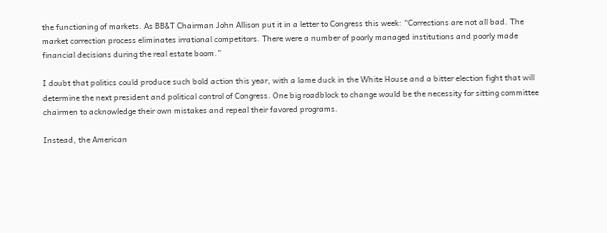the functioning of markets. As BB&T Chairman John Allison put it in a letter to Congress this week: “Corrections are not all bad. The market correction process eliminates irrational competitors. There were a number of poorly managed institutions and poorly made financial decisions during the real estate boom.”

I doubt that politics could produce such bold action this year, with a lame duck in the White House and a bitter election fight that will determine the next president and political control of Congress. One big roadblock to change would be the necessity for sitting committee chairmen to acknowledge their own mistakes and repeal their favored programs.

Instead, the American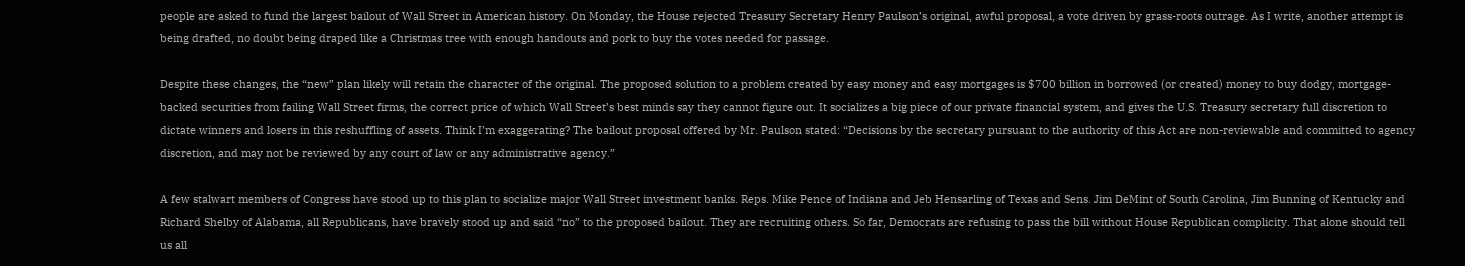people are asked to fund the largest bailout of Wall Street in American history. On Monday, the House rejected Treasury Secretary Henry Paulson’s original, awful proposal, a vote driven by grass-roots outrage. As I write, another attempt is being drafted, no doubt being draped like a Christmas tree with enough handouts and pork to buy the votes needed for passage.

Despite these changes, the “new” plan likely will retain the character of the original. The proposed solution to a problem created by easy money and easy mortgages is $700 billion in borrowed (or created) money to buy dodgy, mortgage-backed securities from failing Wall Street firms, the correct price of which Wall Street’s best minds say they cannot figure out. It socializes a big piece of our private financial system, and gives the U.S. Treasury secretary full discretion to dictate winners and losers in this reshuffling of assets. Think I’m exaggerating? The bailout proposal offered by Mr. Paulson stated: “Decisions by the secretary pursuant to the authority of this Act are non-reviewable and committed to agency discretion, and may not be reviewed by any court of law or any administrative agency.”

A few stalwart members of Congress have stood up to this plan to socialize major Wall Street investment banks. Reps. Mike Pence of Indiana and Jeb Hensarling of Texas and Sens. Jim DeMint of South Carolina, Jim Bunning of Kentucky and Richard Shelby of Alabama, all Republicans, have bravely stood up and said “no” to the proposed bailout. They are recruiting others. So far, Democrats are refusing to pass the bill without House Republican complicity. That alone should tell us all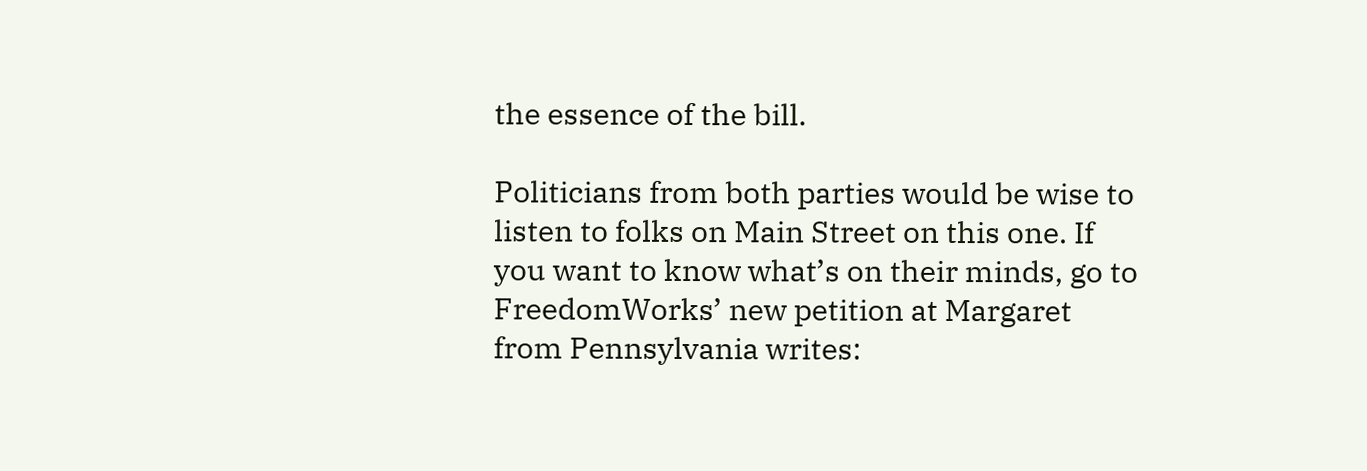the essence of the bill.

Politicians from both parties would be wise to listen to folks on Main Street on this one. If you want to know what’s on their minds, go to FreedomWorks’ new petition at Margaret from Pennsylvania writes: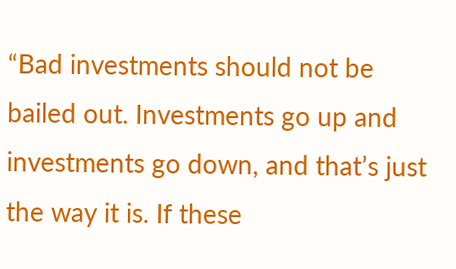“Bad investments should not be bailed out. Investments go up and investments go down, and that’s just the way it is. If these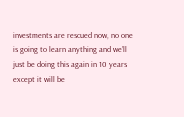investments are rescued now, no one is going to learn anything and we’ll just be doing this again in 10 years except it will be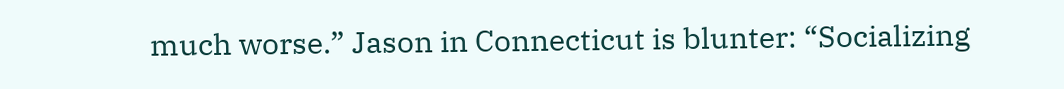much worse.” Jason in Connecticut is blunter: “Socializing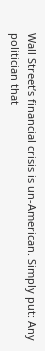Wall Street’s financial crisis is un-American. Simply put: Any politician that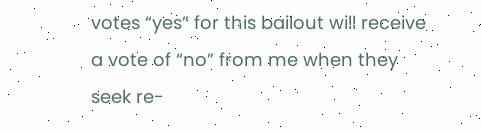votes “yes” for this bailout will receive a vote of “no” from me when they seek re-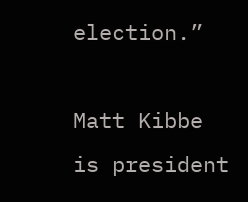election.”

Matt Kibbe is president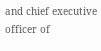and chief executive officer of